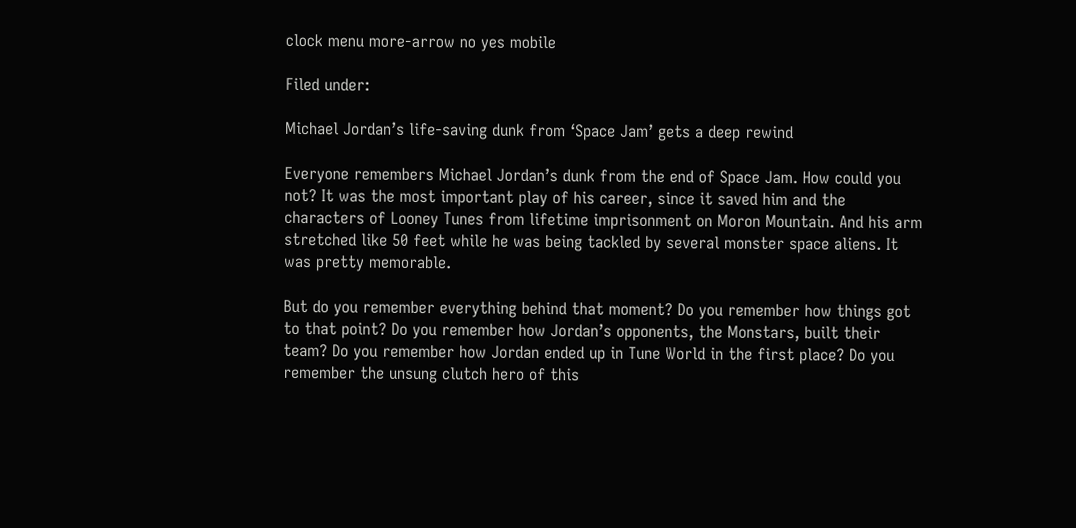clock menu more-arrow no yes mobile

Filed under:

Michael Jordan’s life-saving dunk from ‘Space Jam’ gets a deep rewind

Everyone remembers Michael Jordan’s dunk from the end of Space Jam. How could you not? It was the most important play of his career, since it saved him and the characters of Looney Tunes from lifetime imprisonment on Moron Mountain. And his arm stretched like 50 feet while he was being tackled by several monster space aliens. It was pretty memorable.

But do you remember everything behind that moment? Do you remember how things got to that point? Do you remember how Jordan’s opponents, the Monstars, built their team? Do you remember how Jordan ended up in Tune World in the first place? Do you remember the unsung clutch hero of this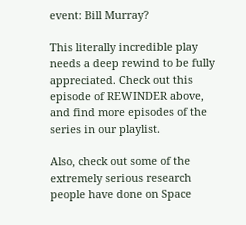event: Bill Murray?

This literally incredible play needs a deep rewind to be fully appreciated. Check out this episode of REWINDER above, and find more episodes of the series in our playlist.

Also, check out some of the extremely serious research people have done on Space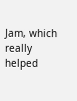Jam, which really helped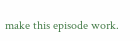make this episode work.